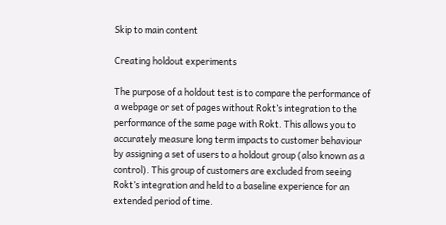Skip to main content

Creating holdout experiments

The purpose of a holdout test is to compare the performance of a webpage or set of pages without Rokt’s integration to the performance of the same page with Rokt. This allows you to accurately measure long term impacts to customer behaviour by assigning a set of users to a holdout group (also known as a control). This group of customers are excluded from seeing Rokt’s integration and held to a baseline experience for an extended period of time.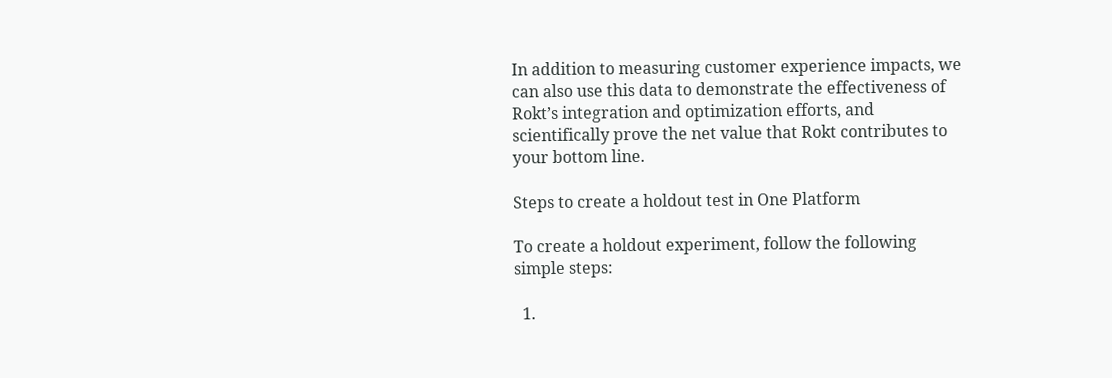In addition to measuring customer experience impacts, we can also use this data to demonstrate the effectiveness of Rokt’s integration and optimization efforts, and scientifically prove the net value that Rokt contributes to your bottom line.

Steps to create a holdout test in One Platform

To create a holdout experiment, follow the following simple steps:

  1.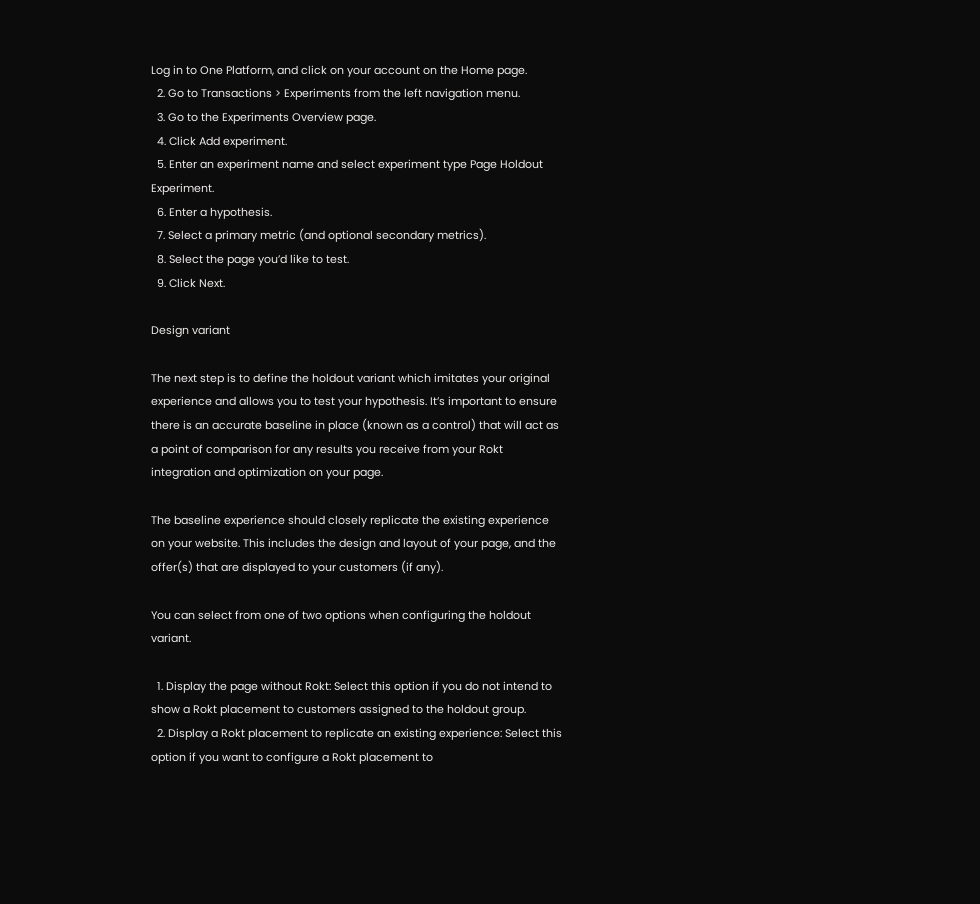Log in to One Platform, and click on your account on the Home page.
  2. Go to Transactions > Experiments from the left navigation menu.
  3. Go to the Experiments Overview page.
  4. Click Add experiment.
  5. Enter an experiment name and select experiment type Page Holdout Experiment.
  6. Enter a hypothesis.
  7. Select a primary metric (and optional secondary metrics).
  8. Select the page you’d like to test.
  9. Click Next.

Design variant

The next step is to define the holdout variant which imitates your original experience and allows you to test your hypothesis. It’s important to ensure there is an accurate baseline in place (known as a control) that will act as a point of comparison for any results you receive from your Rokt integration and optimization on your page.

The baseline experience should closely replicate the existing experience on your website. This includes the design and layout of your page, and the offer(s) that are displayed to your customers (if any).

You can select from one of two options when configuring the holdout variant.

  1. Display the page without Rokt: Select this option if you do not intend to show a Rokt placement to customers assigned to the holdout group.
  2. Display a Rokt placement to replicate an existing experience: Select this option if you want to configure a Rokt placement to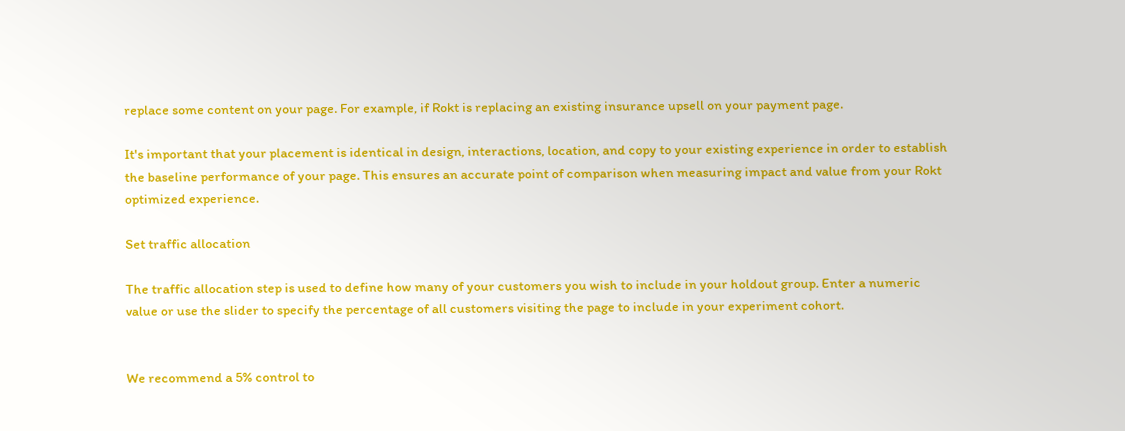replace some content on your page. For example, if Rokt is replacing an existing insurance upsell on your payment page.

It's important that your placement is identical in design, interactions, location, and copy to your existing experience in order to establish the baseline performance of your page. This ensures an accurate point of comparison when measuring impact and value from your Rokt optimized experience.

Set traffic allocation

The traffic allocation step is used to define how many of your customers you wish to include in your holdout group. Enter a numeric value or use the slider to specify the percentage of all customers visiting the page to include in your experiment cohort.


We recommend a 5% control to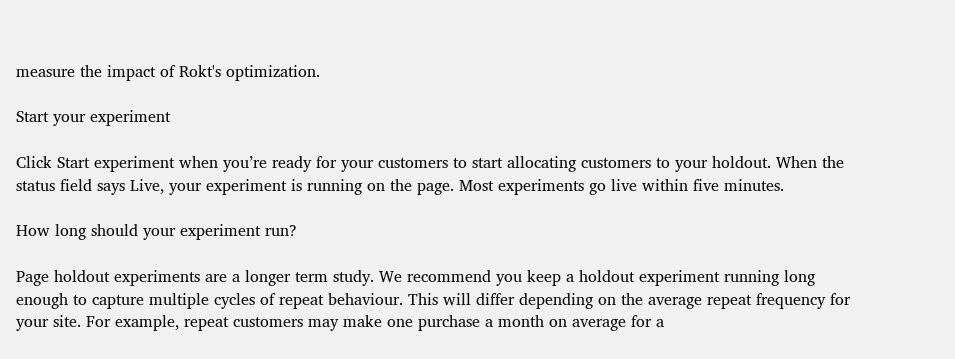measure the impact of Rokt's optimization.

Start your experiment

Click Start experiment when you’re ready for your customers to start allocating customers to your holdout. When the status field says Live, your experiment is running on the page. Most experiments go live within five minutes.

How long should your experiment run?

Page holdout experiments are a longer term study. We recommend you keep a holdout experiment running long enough to capture multiple cycles of repeat behaviour. This will differ depending on the average repeat frequency for your site. For example, repeat customers may make one purchase a month on average for a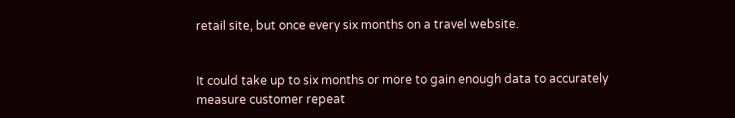retail site, but once every six months on a travel website.


It could take up to six months or more to gain enough data to accurately measure customer repeat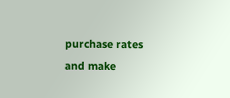purchase rates and make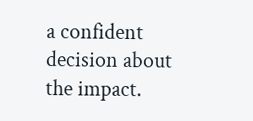a confident decision about the impact.